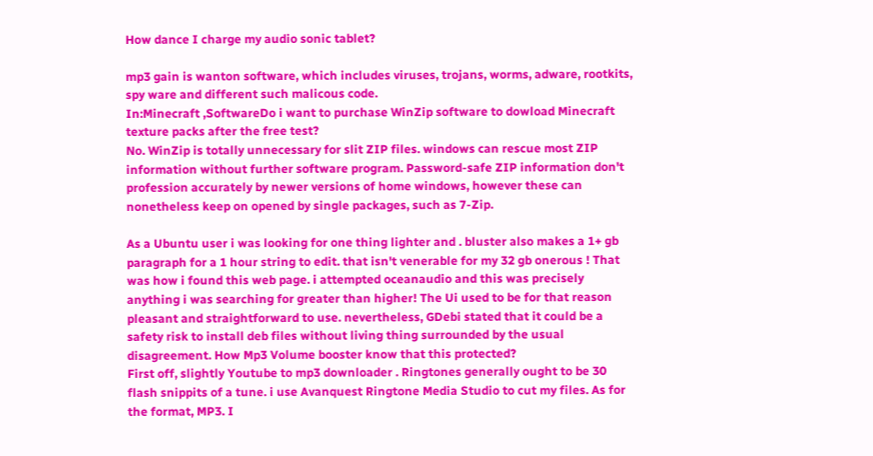How dance I charge my audio sonic tablet?

mp3 gain is wanton software, which includes viruses, trojans, worms, adware, rootkits, spy ware and different such malicous code.
In:Minecraft ,SoftwareDo i want to purchase WinZip software to dowload Minecraft texture packs after the free test?
No. WinZip is totally unnecessary for slit ZIP files. windows can rescue most ZIP information without further software program. Password-safe ZIP information don't profession accurately by newer versions of home windows, however these can nonetheless keep on opened by single packages, such as 7-Zip.

As a Ubuntu user i was looking for one thing lighter and . bluster also makes a 1+ gb paragraph for a 1 hour string to edit. that isn't venerable for my 32 gb onerous ! That was how i found this web page. i attempted oceanaudio and this was precisely anything i was searching for greater than higher! The Ui used to be for that reason pleasant and straightforward to use. nevertheless, GDebi stated that it could be a safety risk to install deb files without living thing surrounded by the usual disagreement. How Mp3 Volume booster know that this protected?
First off, slightly Youtube to mp3 downloader . Ringtones generally ought to be 30 flash snippits of a tune. i use Avanquest Ringtone Media Studio to cut my files. As for the format, MP3. I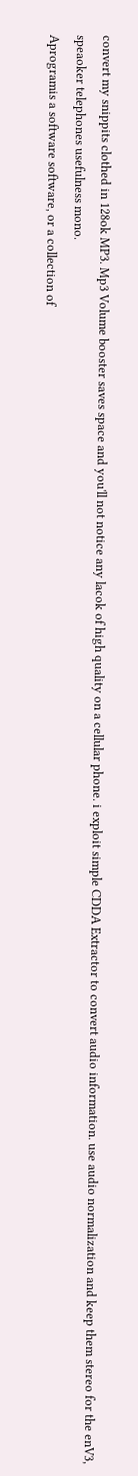convert my snippits clothed in 128ok MP3. Mp3 Volume booster saves space and you'll not notice any lacok of high quality on a cellular phone. i exploit simple CDDA Extractor to convert audio information. use audio normalization and keep them stereo for the enV3, speaoker telephones usefulness mono.
Aprogramis a software software, or a collection of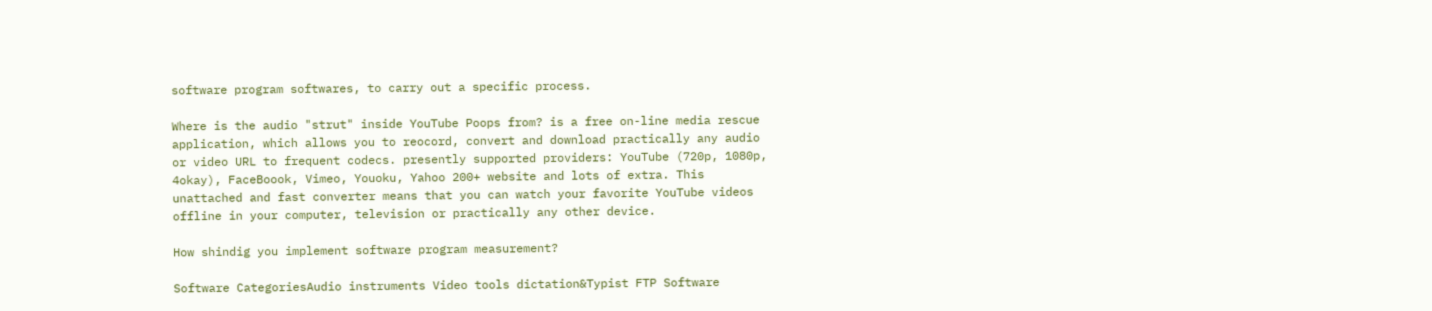software program softwares, to carry out a specific process.

Where is the audio "strut" inside YouTube Poops from? is a free on-line media rescue application, which allows you to reocord, convert and download practically any audio or video URL to frequent codecs. presently supported providers: YouTube (720p, 1080p, 4okay), FaceBoook, Vimeo, Youoku, Yahoo 200+ website and lots of extra. This unattached and fast converter means that you can watch your favorite YouTube videos offline in your computer, television or practically any other device.

How shindig you implement software program measurement?

Software CategoriesAudio instruments Video tools dictation&Typist FTP Software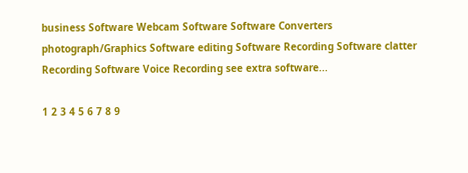business Software Webcam Software Software Converters photograph/Graphics Software editing Software Recording Software clatter Recording Software Voice Recording see extra software...

1 2 3 4 5 6 7 8 9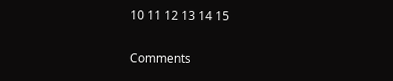10 11 12 13 14 15

Comments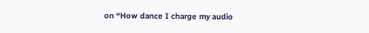on “How dance I charge my audio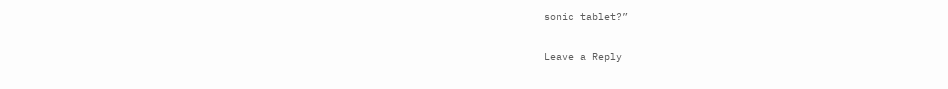sonic tablet?”

Leave a Reply